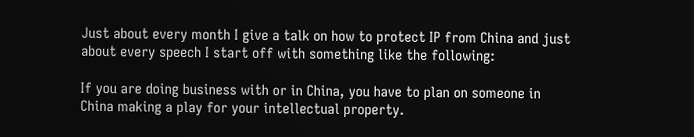Just about every month I give a talk on how to protect IP from China and just about every speech I start off with something like the following:

If you are doing business with or in China, you have to plan on someone in China making a play for your intellectual property.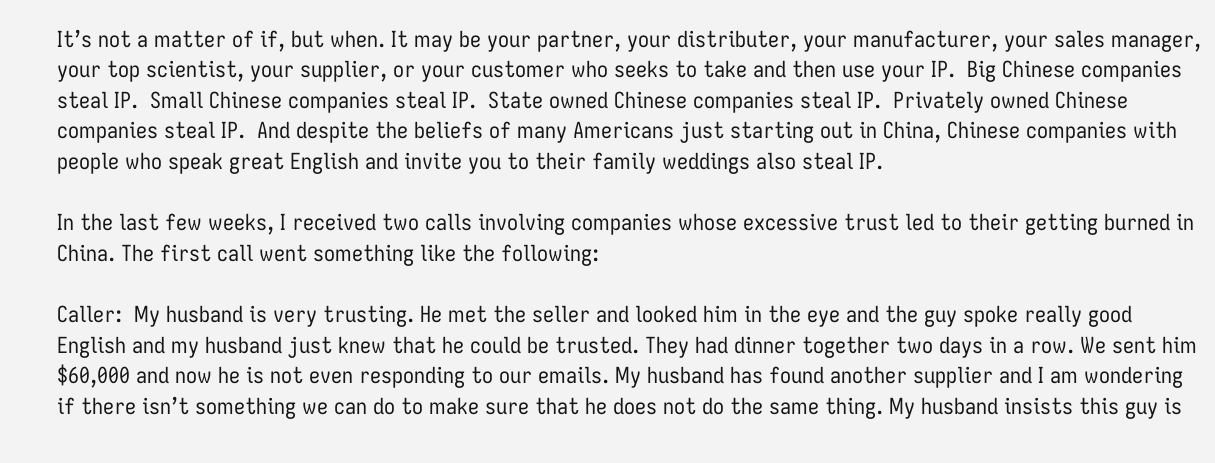It’s not a matter of if, but when. It may be your partner, your distributer, your manufacturer, your sales manager, your top scientist, your supplier, or your customer who seeks to take and then use your IP.  Big Chinese companies steal IP.  Small Chinese companies steal IP.  State owned Chinese companies steal IP.  Privately owned Chinese companies steal IP.  And despite the beliefs of many Americans just starting out in China, Chinese companies with people who speak great English and invite you to their family weddings also steal IP.

In the last few weeks, I received two calls involving companies whose excessive trust led to their getting burned in China. The first call went something like the following:

Caller:  My husband is very trusting. He met the seller and looked him in the eye and the guy spoke really good English and my husband just knew that he could be trusted. They had dinner together two days in a row. We sent him $60,000 and now he is not even responding to our emails. My husband has found another supplier and I am wondering if there isn’t something we can do to make sure that he does not do the same thing. My husband insists this guy is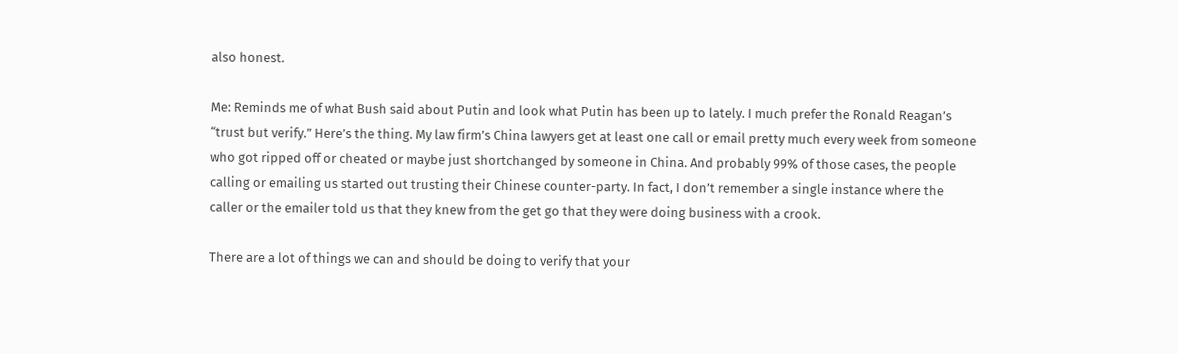also honest.

Me: Reminds me of what Bush said about Putin and look what Putin has been up to lately. I much prefer the Ronald Reagan’s  “trust but verify.” Here’s the thing. My law firm’s China lawyers get at least one call or email pretty much every week from someone who got ripped off or cheated or maybe just shortchanged by someone in China. And probably 99% of those cases, the people calling or emailing us started out trusting their Chinese counter-party. In fact, I don’t remember a single instance where the caller or the emailer told us that they knew from the get go that they were doing business with a crook.

There are a lot of things we can and should be doing to verify that your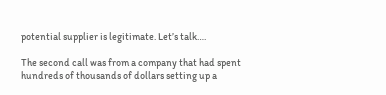potential supplier is legitimate. Let’s talk….

The second call was from a company that had spent hundreds of thousands of dollars setting up a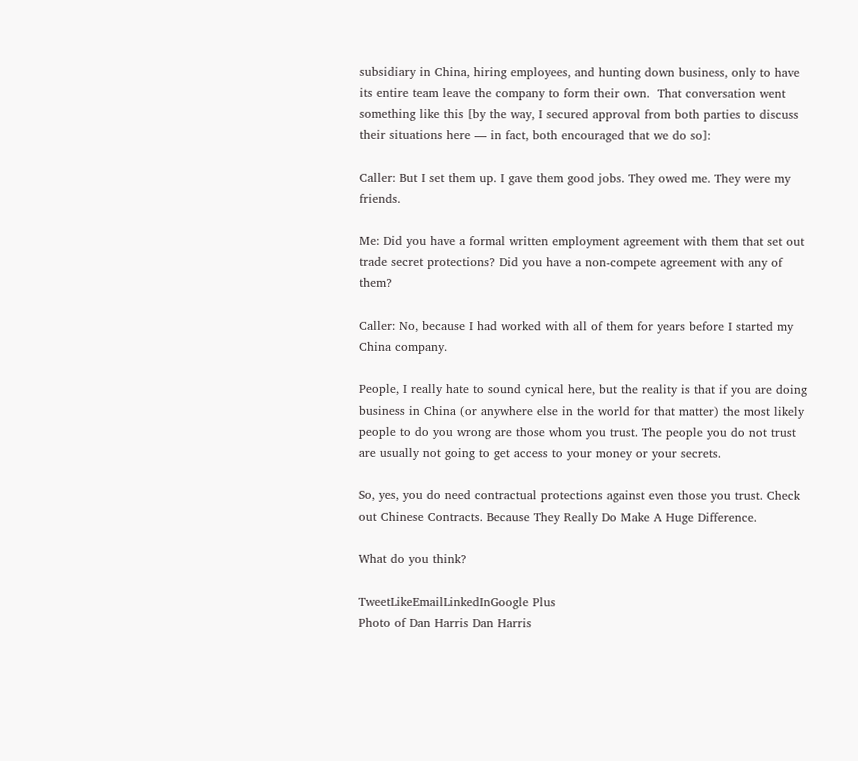subsidiary in China, hiring employees, and hunting down business, only to have its entire team leave the company to form their own.  That conversation went something like this [by the way, I secured approval from both parties to discuss their situations here — in fact, both encouraged that we do so]:

Caller: But I set them up. I gave them good jobs. They owed me. They were my friends.

Me: Did you have a formal written employment agreement with them that set out trade secret protections? Did you have a non-compete agreement with any of them?

Caller: No, because I had worked with all of them for years before I started my China company.

People, I really hate to sound cynical here, but the reality is that if you are doing business in China (or anywhere else in the world for that matter) the most likely people to do you wrong are those whom you trust. The people you do not trust are usually not going to get access to your money or your secrets.

So, yes, you do need contractual protections against even those you trust. Check out Chinese Contracts. Because They Really Do Make A Huge Difference.

What do you think?

TweetLikeEmailLinkedInGoogle Plus
Photo of Dan Harris Dan Harris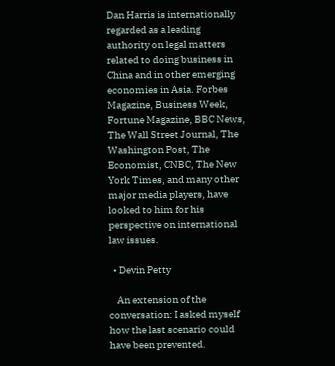Dan Harris is internationally regarded as a leading authority on legal matters related to doing business in China and in other emerging economies in Asia. Forbes Magazine, Business Week, Fortune Magazine, BBC News, The Wall Street Journal, The Washington Post, The Economist, CNBC, The New York Times, and many other major media players, have looked to him for his perspective on international law issues.

  • Devin Petty

    An extension of the conversation: I asked myself how the last scenario could have been prevented.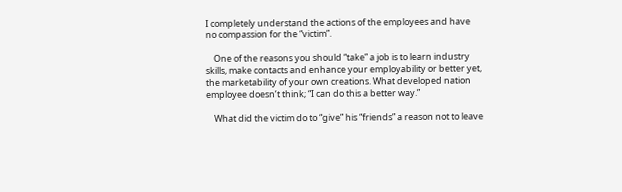I completely understand the actions of the employees and have no compassion for the “victim”.

    One of the reasons you should “take” a job is to learn industry skills, make contacts and enhance your employability or better yet, the marketability of your own creations. What developed nation employee doesn’t think; “I can do this a better way.”

    What did the victim do to “give” his “friends” a reason not to leave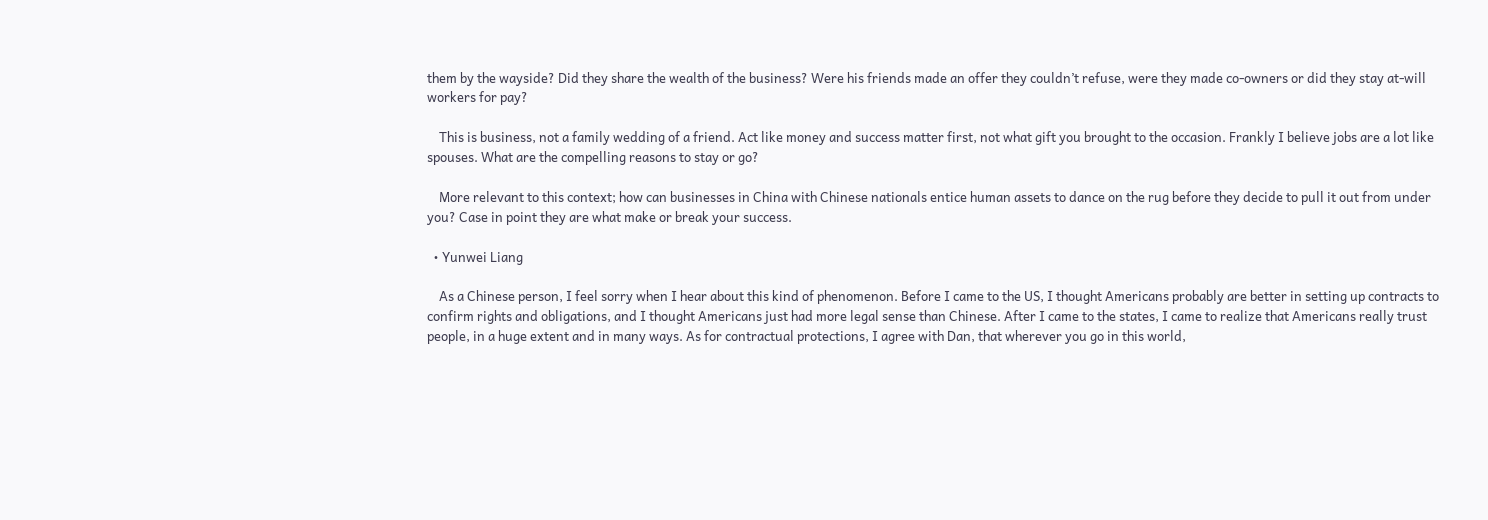them by the wayside? Did they share the wealth of the business? Were his friends made an offer they couldn’t refuse, were they made co-owners or did they stay at-will workers for pay?

    This is business, not a family wedding of a friend. Act like money and success matter first, not what gift you brought to the occasion. Frankly I believe jobs are a lot like spouses. What are the compelling reasons to stay or go?

    More relevant to this context; how can businesses in China with Chinese nationals entice human assets to dance on the rug before they decide to pull it out from under you? Case in point they are what make or break your success.

  • Yunwei Liang

    As a Chinese person, I feel sorry when I hear about this kind of phenomenon. Before I came to the US, I thought Americans probably are better in setting up contracts to confirm rights and obligations, and I thought Americans just had more legal sense than Chinese. After I came to the states, I came to realize that Americans really trust people, in a huge extent and in many ways. As for contractual protections, I agree with Dan, that wherever you go in this world,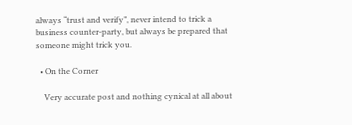always “trust and verify”, never intend to trick a business counter-party, but always be prepared that someone might trick you.

  • On the Corner

    Very accurate post and nothing cynical at all about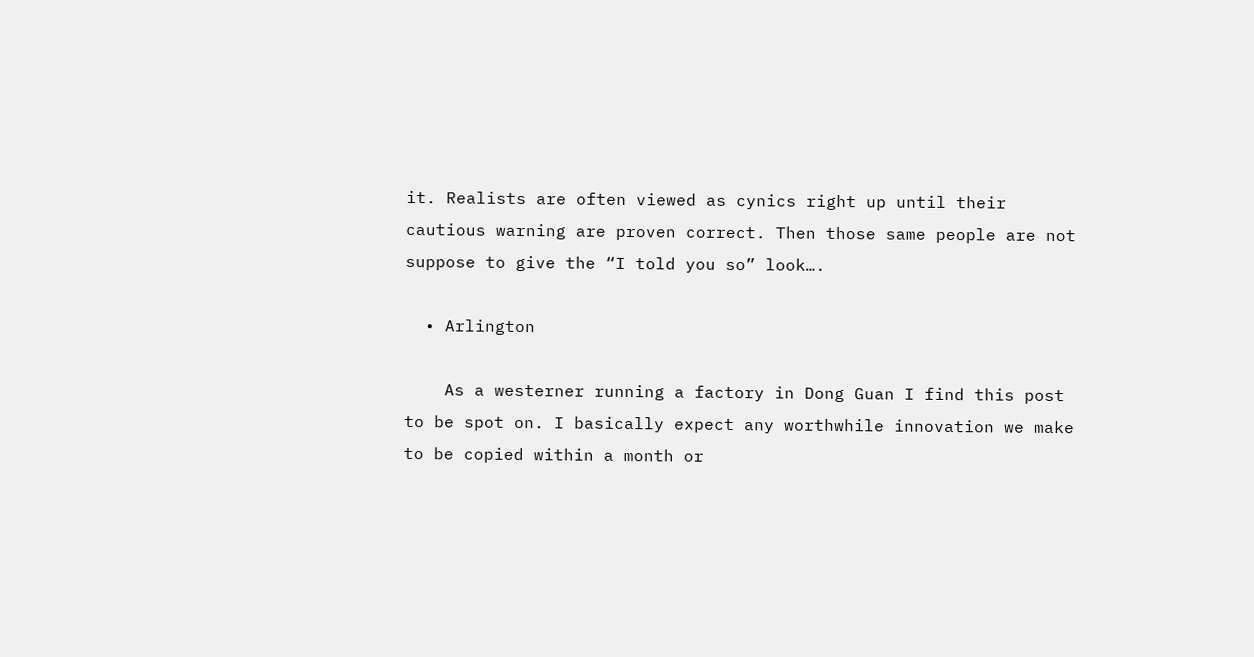it. Realists are often viewed as cynics right up until their cautious warning are proven correct. Then those same people are not suppose to give the “I told you so” look….

  • Arlington

    As a westerner running a factory in Dong Guan I find this post to be spot on. I basically expect any worthwhile innovation we make to be copied within a month or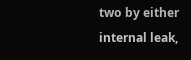two by either internal leak,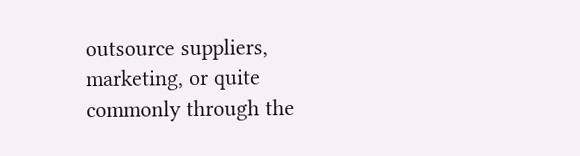outsource suppliers, marketing, or quite commonly through the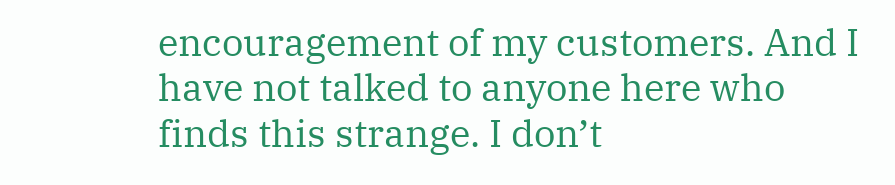encouragement of my customers. And I have not talked to anyone here who finds this strange. I don’t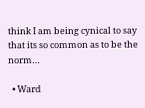think I am being cynical to say that its so common as to be the norm…

  • Ward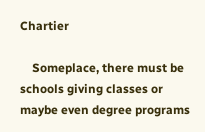Chartier

    Someplace, there must be schools giving classes or maybe even degree programs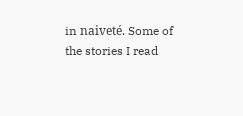in naiveté. Some of the stories I read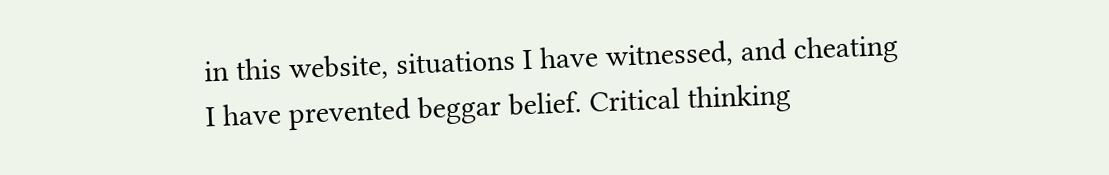in this website, situations I have witnessed, and cheating I have prevented beggar belief. Critical thinking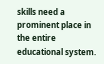skills need a prominent place in the entire educational system.